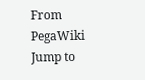From PegaWiki
Jump to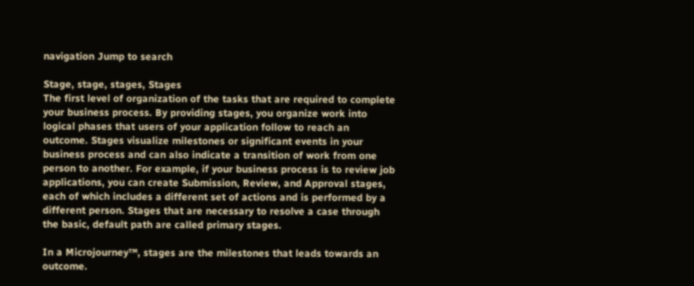navigation Jump to search

Stage, stage, stages, Stages
The first level of organization of the tasks that are required to complete your business process. By providing stages, you organize work into logical phases that users of your application follow to reach an outcome. Stages visualize milestones or significant events in your business process and can also indicate a transition of work from one person to another. For example, if your business process is to review job applications, you can create Submission, Review, and Approval stages, each of which includes a different set of actions and is performed by a different person. Stages that are necessary to resolve a case through the basic, default path are called primary stages.

In a Microjourney™, stages are the milestones that leads towards an outcome.